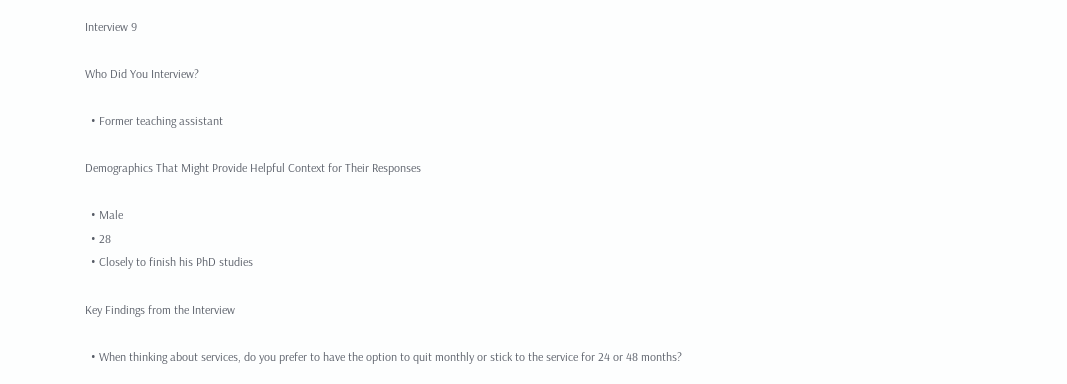Interview 9

Who Did You Interview?

  • Former teaching assistant

Demographics That Might Provide Helpful Context for Their Responses

  • Male
  • 28
  • Closely to finish his PhD studies

Key Findings from the Interview

  • When thinking about services, do you prefer to have the option to quit monthly or stick to the service for 24 or 48 months?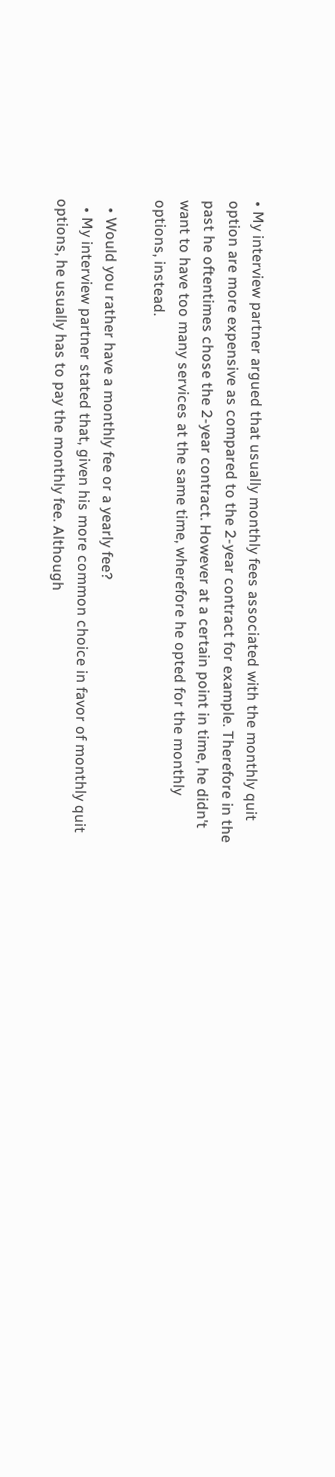• My interview partner argued that usually monthly fees associated with the monthly quit option are more expensive as compared to the 2-year contract for example. Therefore in the past he oftentimes chose the 2-year contract. However at a certain point in time, he didn't want to have too many services at the same time, wherefore he opted for the monthly options, instead.

  • Would you rather have a monthly fee or a yearly fee?
  • My interview partner stated that, given his more common choice in favor of monthly quit options, he usually has to pay the monthly fee. Although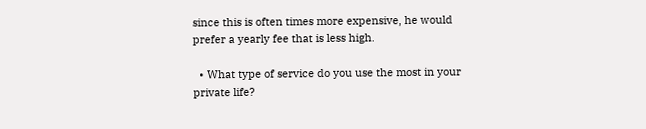since this is often times more expensive, he would prefer a yearly fee that is less high.

  • What type of service do you use the most in your private life?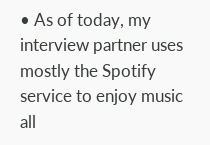• As of today, my interview partner uses mostly the Spotify service to enjoy music all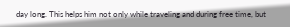day long. This helps him not only while traveling and during free time, but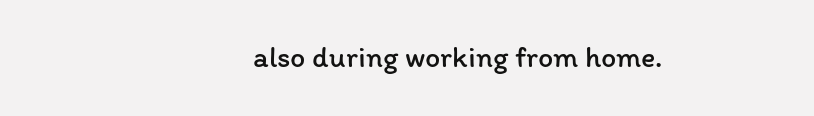also during working from home.